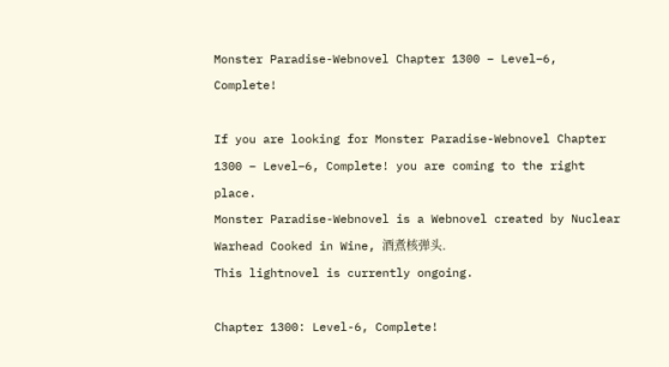Monster Paradise-Webnovel Chapter 1300 – Level–6, Complete!

If you are looking for Monster Paradise-Webnovel Chapter 1300 – Level–6, Complete! you are coming to the right place.
Monster Paradise-Webnovel is a Webnovel created by Nuclear Warhead Cooked in Wine, 酒煮核弹头.
This lightnovel is currently ongoing.

Chapter 1300: Level-6, Complete!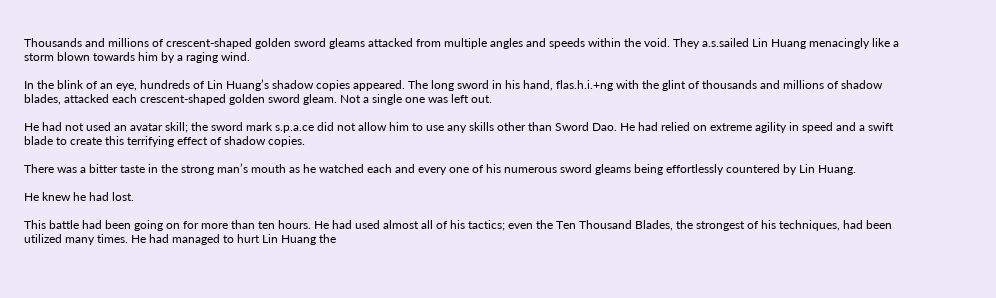Thousands and millions of crescent-shaped golden sword gleams attacked from multiple angles and speeds within the void. They a.s.sailed Lin Huang menacingly like a storm blown towards him by a raging wind.

In the blink of an eye, hundreds of Lin Huang’s shadow copies appeared. The long sword in his hand, flas.h.i.+ng with the glint of thousands and millions of shadow blades, attacked each crescent-shaped golden sword gleam. Not a single one was left out.

He had not used an avatar skill; the sword mark s.p.a.ce did not allow him to use any skills other than Sword Dao. He had relied on extreme agility in speed and a swift blade to create this terrifying effect of shadow copies.

There was a bitter taste in the strong man’s mouth as he watched each and every one of his numerous sword gleams being effortlessly countered by Lin Huang.

He knew he had lost.

This battle had been going on for more than ten hours. He had used almost all of his tactics; even the Ten Thousand Blades, the strongest of his techniques, had been utilized many times. He had managed to hurt Lin Huang the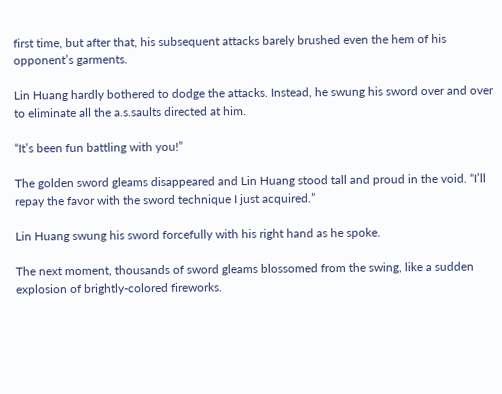first time, but after that, his subsequent attacks barely brushed even the hem of his opponent’s garments.

Lin Huang hardly bothered to dodge the attacks. Instead, he swung his sword over and over to eliminate all the a.s.saults directed at him.

“It’s been fun battling with you!”

The golden sword gleams disappeared and Lin Huang stood tall and proud in the void. “I’ll repay the favor with the sword technique I just acquired.”

Lin Huang swung his sword forcefully with his right hand as he spoke.

The next moment, thousands of sword gleams blossomed from the swing, like a sudden explosion of brightly-colored fireworks.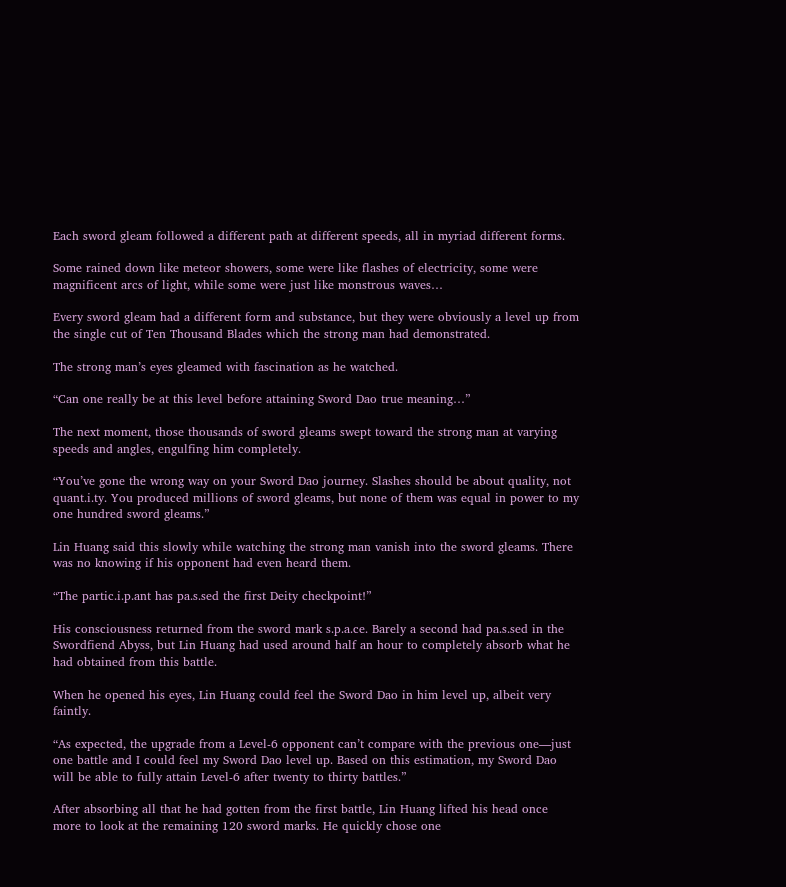Each sword gleam followed a different path at different speeds, all in myriad different forms.

Some rained down like meteor showers, some were like flashes of electricity, some were magnificent arcs of light, while some were just like monstrous waves…

Every sword gleam had a different form and substance, but they were obviously a level up from the single cut of Ten Thousand Blades which the strong man had demonstrated.

The strong man’s eyes gleamed with fascination as he watched.

“Can one really be at this level before attaining Sword Dao true meaning…”

The next moment, those thousands of sword gleams swept toward the strong man at varying speeds and angles, engulfing him completely.

“You’ve gone the wrong way on your Sword Dao journey. Slashes should be about quality, not quant.i.ty. You produced millions of sword gleams, but none of them was equal in power to my one hundred sword gleams.”

Lin Huang said this slowly while watching the strong man vanish into the sword gleams. There was no knowing if his opponent had even heard them.

“The partic.i.p.ant has pa.s.sed the first Deity checkpoint!”

His consciousness returned from the sword mark s.p.a.ce. Barely a second had pa.s.sed in the Swordfiend Abyss, but Lin Huang had used around half an hour to completely absorb what he had obtained from this battle.

When he opened his eyes, Lin Huang could feel the Sword Dao in him level up, albeit very faintly.

“As expected, the upgrade from a Level-6 opponent can’t compare with the previous one—just one battle and I could feel my Sword Dao level up. Based on this estimation, my Sword Dao will be able to fully attain Level-6 after twenty to thirty battles.”

After absorbing all that he had gotten from the first battle, Lin Huang lifted his head once more to look at the remaining 120 sword marks. He quickly chose one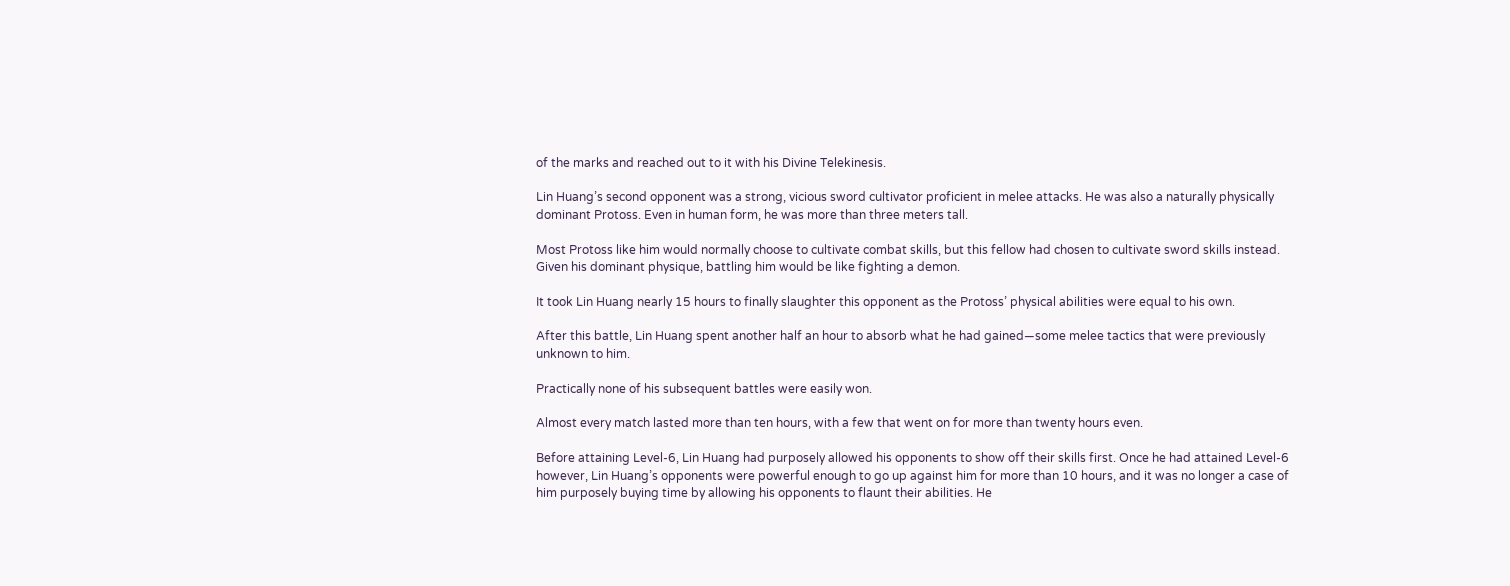of the marks and reached out to it with his Divine Telekinesis.

Lin Huang’s second opponent was a strong, vicious sword cultivator proficient in melee attacks. He was also a naturally physically dominant Protoss. Even in human form, he was more than three meters tall.

Most Protoss like him would normally choose to cultivate combat skills, but this fellow had chosen to cultivate sword skills instead. Given his dominant physique, battling him would be like fighting a demon.

It took Lin Huang nearly 15 hours to finally slaughter this opponent as the Protoss’ physical abilities were equal to his own.

After this battle, Lin Huang spent another half an hour to absorb what he had gained—some melee tactics that were previously unknown to him.

Practically none of his subsequent battles were easily won.

Almost every match lasted more than ten hours, with a few that went on for more than twenty hours even.

Before attaining Level-6, Lin Huang had purposely allowed his opponents to show off their skills first. Once he had attained Level-6 however, Lin Huang’s opponents were powerful enough to go up against him for more than 10 hours, and it was no longer a case of him purposely buying time by allowing his opponents to flaunt their abilities. He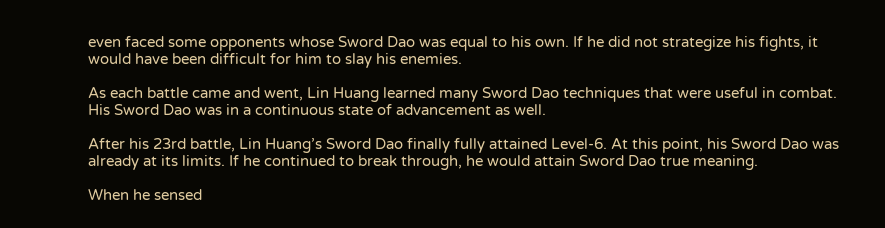even faced some opponents whose Sword Dao was equal to his own. If he did not strategize his fights, it would have been difficult for him to slay his enemies.

As each battle came and went, Lin Huang learned many Sword Dao techniques that were useful in combat. His Sword Dao was in a continuous state of advancement as well.

After his 23rd battle, Lin Huang’s Sword Dao finally fully attained Level-6. At this point, his Sword Dao was already at its limits. If he continued to break through, he would attain Sword Dao true meaning.

When he sensed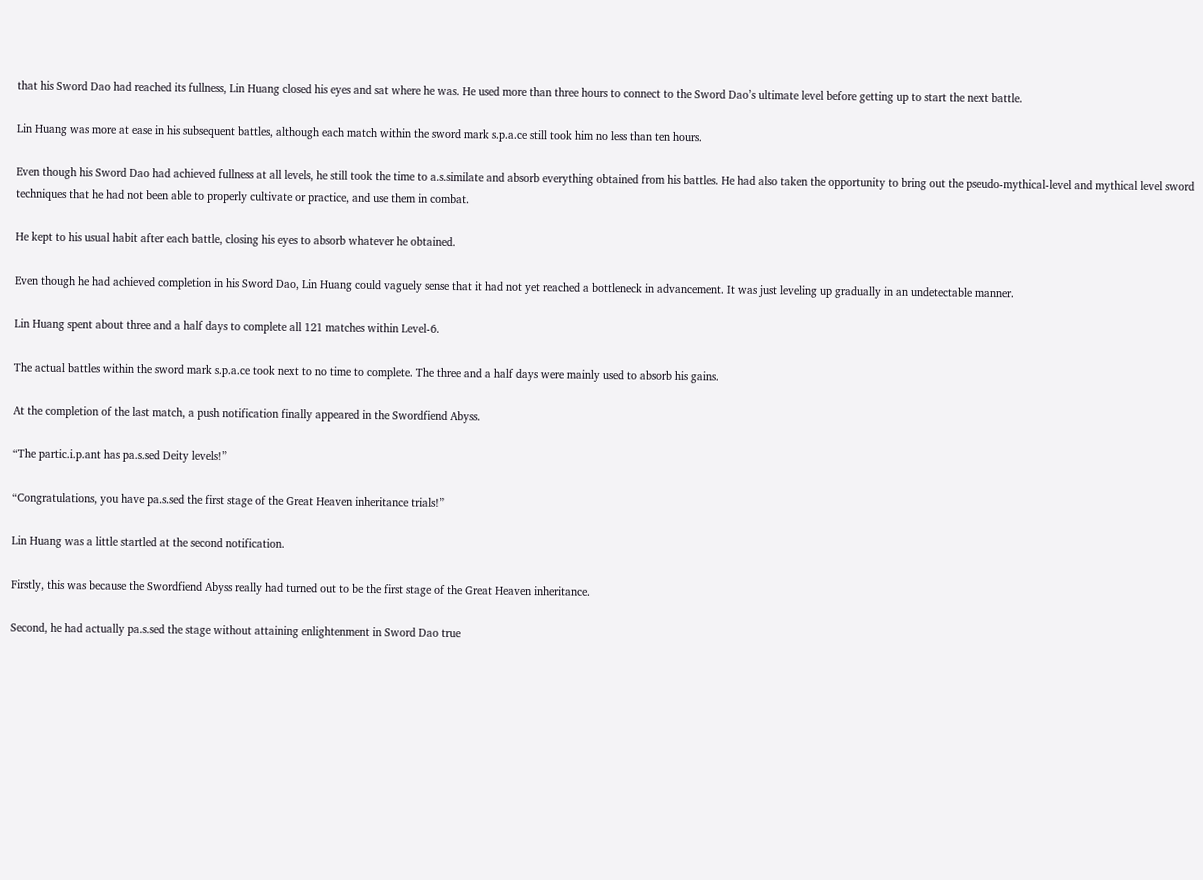that his Sword Dao had reached its fullness, Lin Huang closed his eyes and sat where he was. He used more than three hours to connect to the Sword Dao’s ultimate level before getting up to start the next battle.

Lin Huang was more at ease in his subsequent battles, although each match within the sword mark s.p.a.ce still took him no less than ten hours.

Even though his Sword Dao had achieved fullness at all levels, he still took the time to a.s.similate and absorb everything obtained from his battles. He had also taken the opportunity to bring out the pseudo-mythical-level and mythical level sword techniques that he had not been able to properly cultivate or practice, and use them in combat.

He kept to his usual habit after each battle, closing his eyes to absorb whatever he obtained.

Even though he had achieved completion in his Sword Dao, Lin Huang could vaguely sense that it had not yet reached a bottleneck in advancement. It was just leveling up gradually in an undetectable manner.

Lin Huang spent about three and a half days to complete all 121 matches within Level-6.

The actual battles within the sword mark s.p.a.ce took next to no time to complete. The three and a half days were mainly used to absorb his gains.

At the completion of the last match, a push notification finally appeared in the Swordfiend Abyss.

“The partic.i.p.ant has pa.s.sed Deity levels!”

“Congratulations, you have pa.s.sed the first stage of the Great Heaven inheritance trials!”

Lin Huang was a little startled at the second notification.

Firstly, this was because the Swordfiend Abyss really had turned out to be the first stage of the Great Heaven inheritance.

Second, he had actually pa.s.sed the stage without attaining enlightenment in Sword Dao true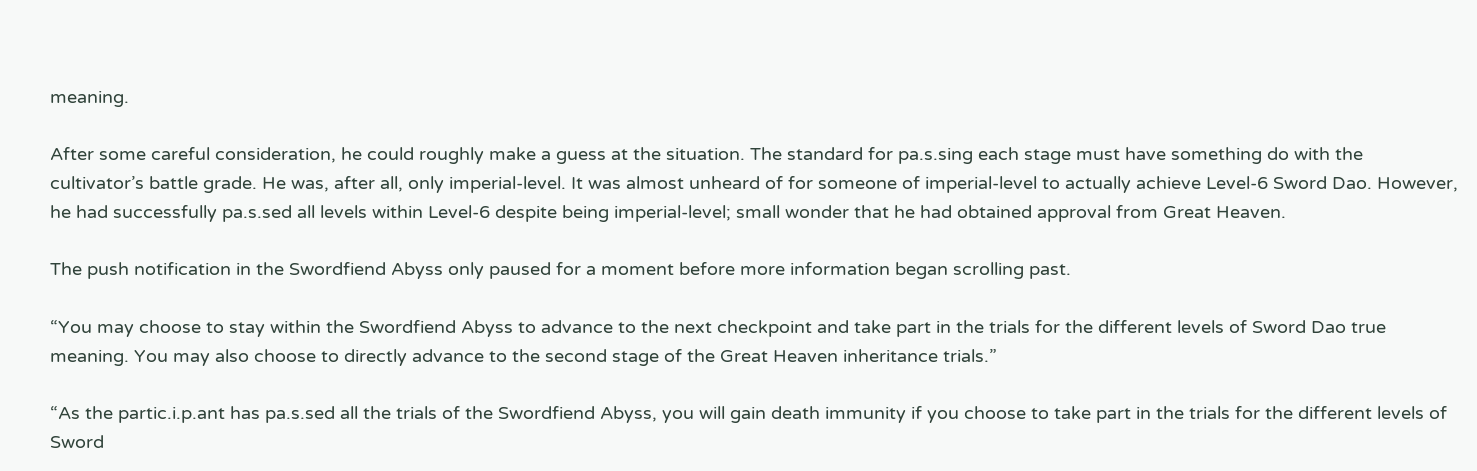meaning.

After some careful consideration, he could roughly make a guess at the situation. The standard for pa.s.sing each stage must have something do with the cultivator’s battle grade. He was, after all, only imperial-level. It was almost unheard of for someone of imperial-level to actually achieve Level-6 Sword Dao. However, he had successfully pa.s.sed all levels within Level-6 despite being imperial-level; small wonder that he had obtained approval from Great Heaven.

The push notification in the Swordfiend Abyss only paused for a moment before more information began scrolling past.

“You may choose to stay within the Swordfiend Abyss to advance to the next checkpoint and take part in the trials for the different levels of Sword Dao true meaning. You may also choose to directly advance to the second stage of the Great Heaven inheritance trials.”

“As the partic.i.p.ant has pa.s.sed all the trials of the Swordfiend Abyss, you will gain death immunity if you choose to take part in the trials for the different levels of Sword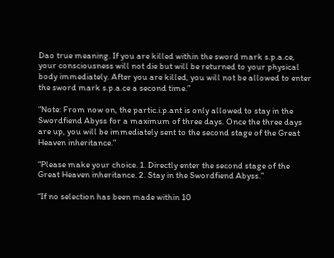Dao true meaning. If you are killed within the sword mark s.p.a.ce, your consciousness will not die but will be returned to your physical body immediately. After you are killed, you will not be allowed to enter the sword mark s.p.a.ce a second time.”

“Note: From now on, the partic.i.p.ant is only allowed to stay in the Swordfiend Abyss for a maximum of three days. Once the three days are up, you will be immediately sent to the second stage of the Great Heaven inheritance.”

“Please make your choice. 1. Directly enter the second stage of the Great Heaven inheritance. 2. Stay in the Swordfiend Abyss.”

“If no selection has been made within 10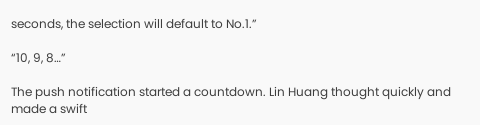seconds, the selection will default to No.1.”

“10, 9, 8…”

The push notification started a countdown. Lin Huang thought quickly and made a swift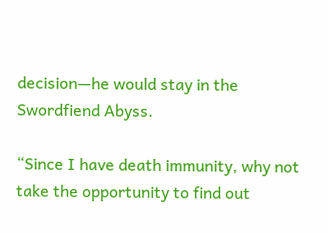decision—he would stay in the Swordfiend Abyss.

“Since I have death immunity, why not take the opportunity to find out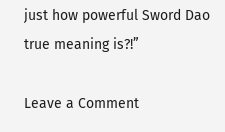just how powerful Sword Dao true meaning is?!”

Leave a Comment